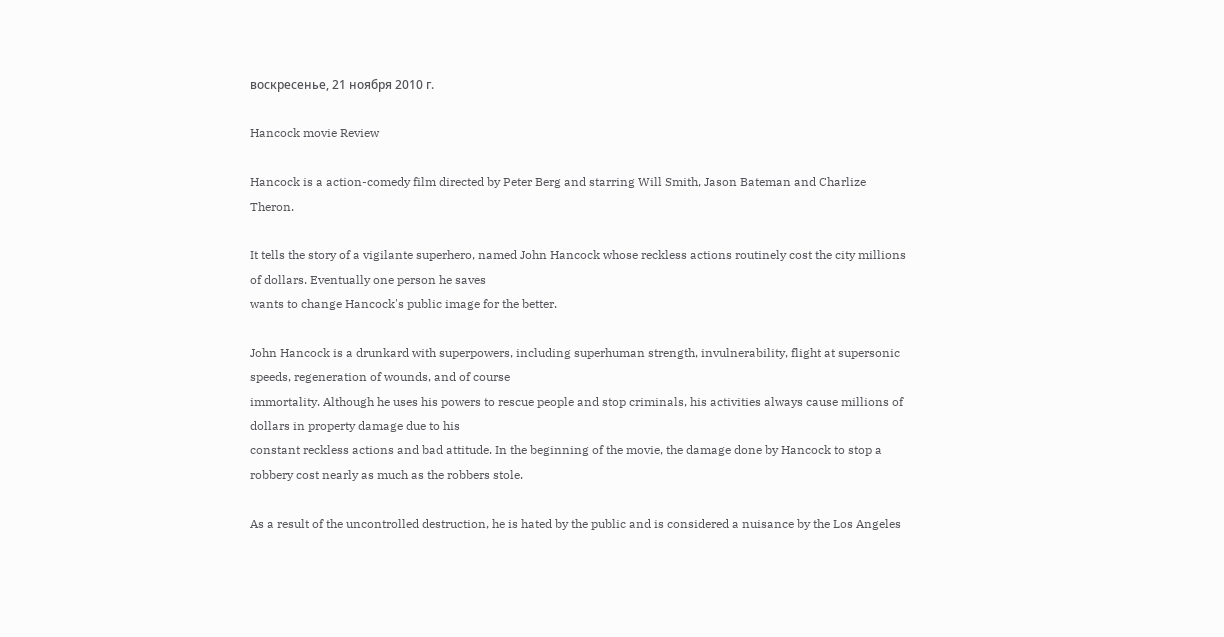воскресенье, 21 ноября 2010 г.

Hancock movie Review

Hancock is a action-comedy film directed by Peter Berg and starring Will Smith, Jason Bateman and Charlize Theron.

It tells the story of a vigilante superhero, named John Hancock whose reckless actions routinely cost the city millions of dollars. Eventually one person he saves
wants to change Hancock's public image for the better.

John Hancock is a drunkard with superpowers, including superhuman strength, invulnerability, flight at supersonic speeds, regeneration of wounds, and of course
immortality. Although he uses his powers to rescue people and stop criminals, his activities always cause millions of dollars in property damage due to his
constant reckless actions and bad attitude. In the beginning of the movie, the damage done by Hancock to stop a robbery cost nearly as much as the robbers stole.

As a result of the uncontrolled destruction, he is hated by the public and is considered a nuisance by the Los Angeles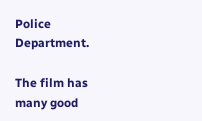Police Department.

The film has many good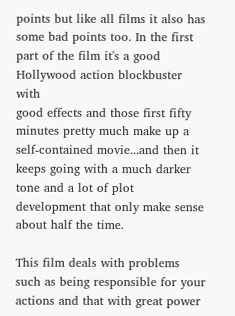points but like all films it also has some bad points too. In the first part of the film it's a good Hollywood action blockbuster with
good effects and those first fifty minutes pretty much make up a self-contained movie...and then it keeps going with a much darker tone and a lot of plot
development that only make sense about half the time.

This film deals with problems such as being responsible for your actions and that with great power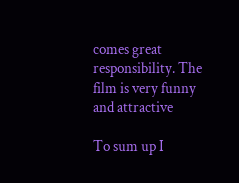comes great responsibility. The film is very funny and attractive

To sum up I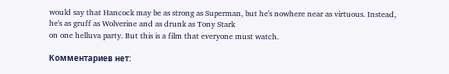would say that Hancock may be as strong as Superman, but he's nowhere near as virtuous. Instead, he's as gruff as Wolverine and as drunk as Tony Stark
on one helluva party. But this is a film that everyone must watch.

Комментариев нет: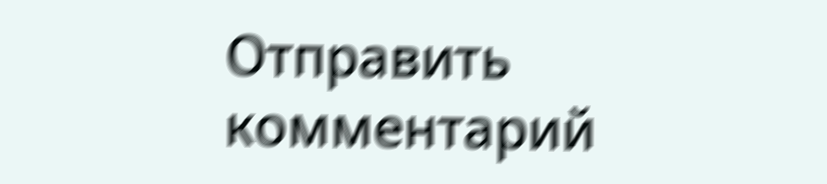Отправить комментарий